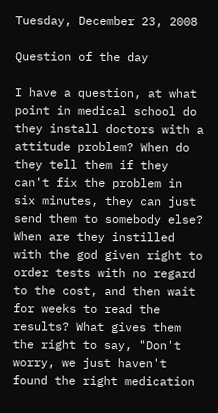Tuesday, December 23, 2008

Question of the day

I have a question, at what point in medical school do they install doctors with a attitude problem? When do they tell them if they can't fix the problem in six minutes, they can just send them to somebody else? When are they instilled with the god given right to order tests with no regard to the cost, and then wait for weeks to read the results? What gives them the right to say, "Don't worry, we just haven't found the right medication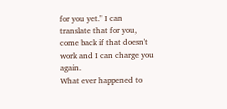for you yet." I can translate that for you, come back if that doesn't work and I can charge you again.
What ever happened to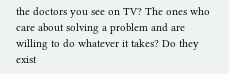the doctors you see on TV? The ones who care about solving a problem and are willing to do whatever it takes? Do they exist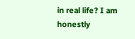in real life? I am honestly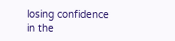losing confidence in the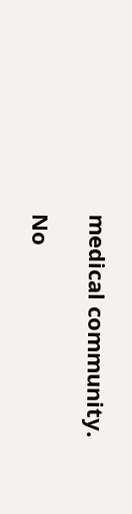medical community.

No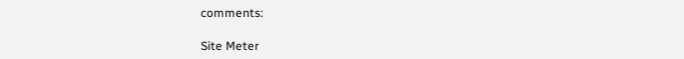comments:

Site Meter